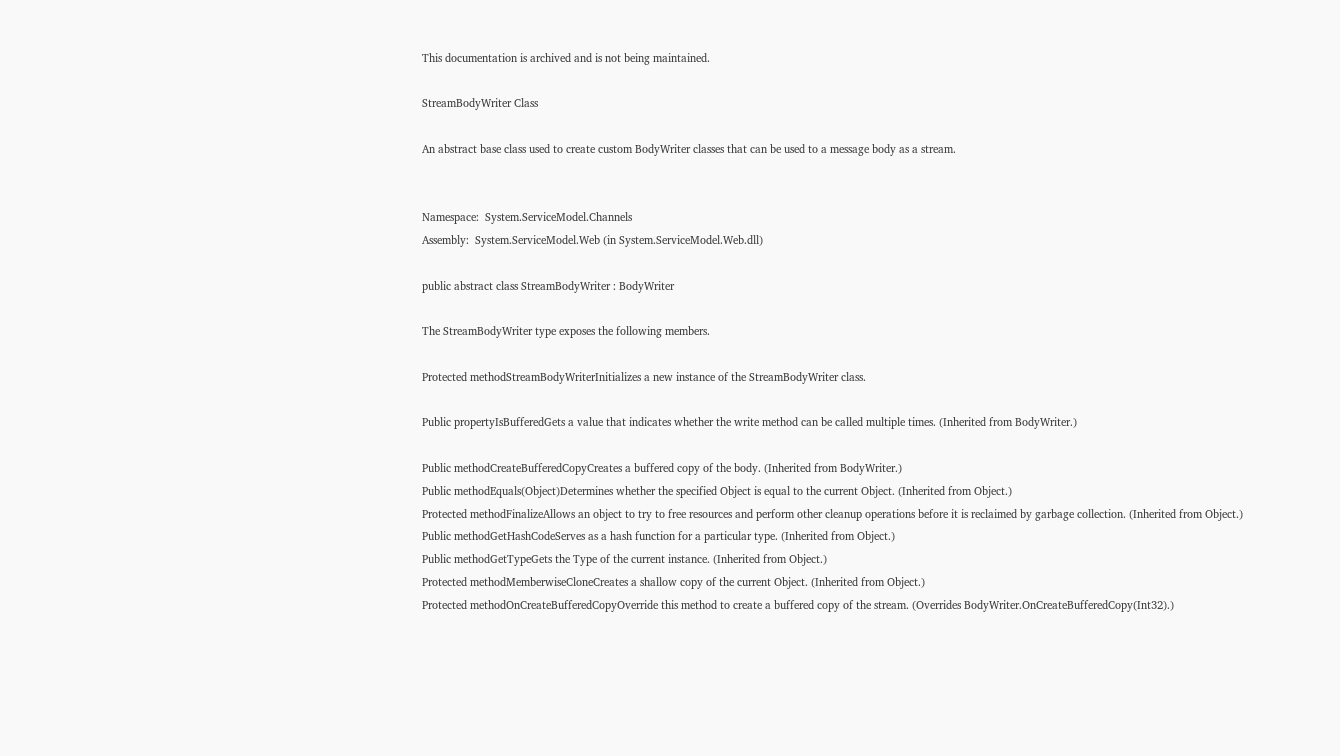This documentation is archived and is not being maintained.

StreamBodyWriter Class

An abstract base class used to create custom BodyWriter classes that can be used to a message body as a stream.


Namespace:  System.ServiceModel.Channels
Assembly:  System.ServiceModel.Web (in System.ServiceModel.Web.dll)

public abstract class StreamBodyWriter : BodyWriter

The StreamBodyWriter type exposes the following members.

Protected methodStreamBodyWriterInitializes a new instance of the StreamBodyWriter class.

Public propertyIsBufferedGets a value that indicates whether the write method can be called multiple times. (Inherited from BodyWriter.)

Public methodCreateBufferedCopyCreates a buffered copy of the body. (Inherited from BodyWriter.)
Public methodEquals(Object)Determines whether the specified Object is equal to the current Object. (Inherited from Object.)
Protected methodFinalizeAllows an object to try to free resources and perform other cleanup operations before it is reclaimed by garbage collection. (Inherited from Object.)
Public methodGetHashCodeServes as a hash function for a particular type. (Inherited from Object.)
Public methodGetTypeGets the Type of the current instance. (Inherited from Object.)
Protected methodMemberwiseCloneCreates a shallow copy of the current Object. (Inherited from Object.)
Protected methodOnCreateBufferedCopyOverride this method to create a buffered copy of the stream. (Overrides BodyWriter.OnCreateBufferedCopy(Int32).)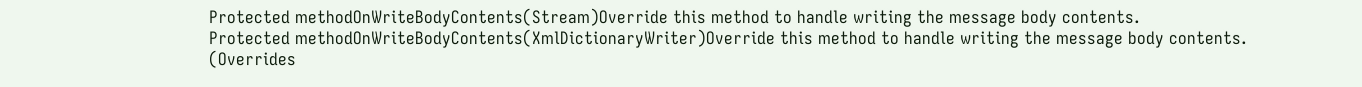Protected methodOnWriteBodyContents(Stream)Override this method to handle writing the message body contents.
Protected methodOnWriteBodyContents(XmlDictionaryWriter)Override this method to handle writing the message body contents. (Overrides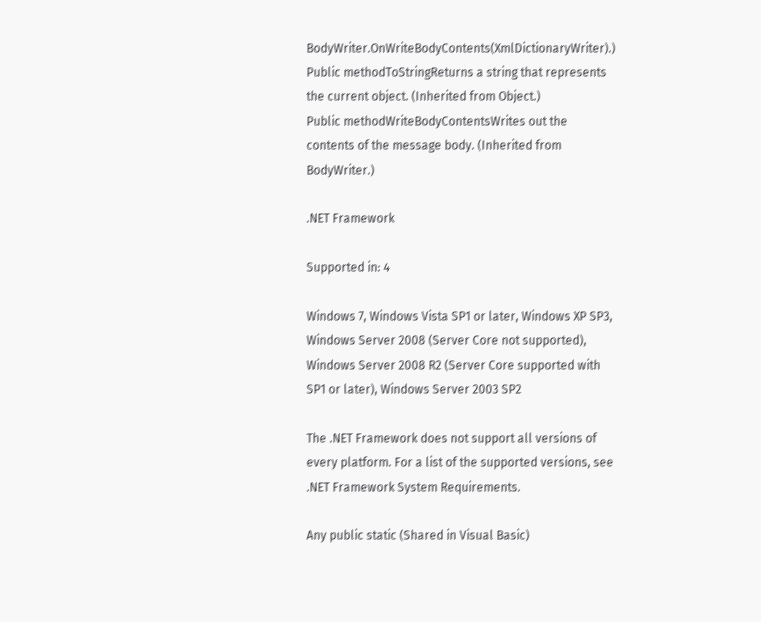BodyWriter.OnWriteBodyContents(XmlDictionaryWriter).)
Public methodToStringReturns a string that represents the current object. (Inherited from Object.)
Public methodWriteBodyContentsWrites out the contents of the message body. (Inherited from BodyWriter.)

.NET Framework

Supported in: 4

Windows 7, Windows Vista SP1 or later, Windows XP SP3, Windows Server 2008 (Server Core not supported), Windows Server 2008 R2 (Server Core supported with SP1 or later), Windows Server 2003 SP2

The .NET Framework does not support all versions of every platform. For a list of the supported versions, see .NET Framework System Requirements.

Any public static (Shared in Visual Basic)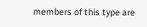members of this type are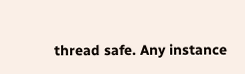thread safe. Any instance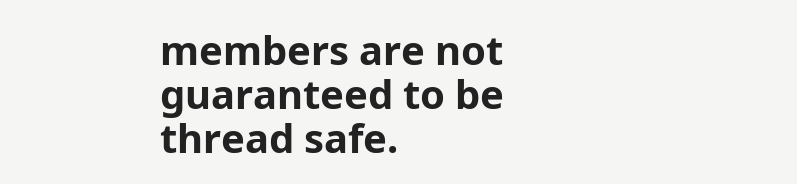members are not guaranteed to be thread safe.